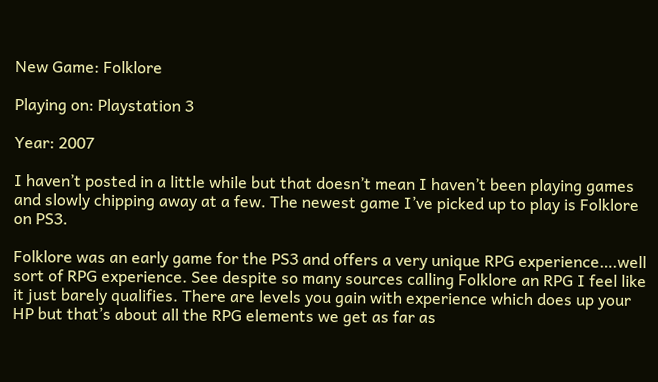New Game: Folklore

Playing on: Playstation 3

Year: 2007

I haven’t posted in a little while but that doesn’t mean I haven’t been playing games and slowly chipping away at a few. The newest game I’ve picked up to play is Folklore on PS3.

Folklore was an early game for the PS3 and offers a very unique RPG experience….well sort of RPG experience. See despite so many sources calling Folklore an RPG I feel like it just barely qualifies. There are levels you gain with experience which does up your HP but that’s about all the RPG elements we get as far as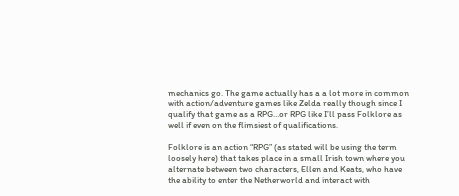mechanics go. The game actually has a a lot more in common with action/adventure games like Zelda really though since I qualify that game as a RPG…or RPG like I’ll pass Folklore as well if even on the flimsiest of qualifications.

Folklore is an action “RPG” (as stated will be using the term loosely here) that takes place in a small Irish town where you alternate between two characters, Ellen and Keats, who have the ability to enter the Netherworld and interact with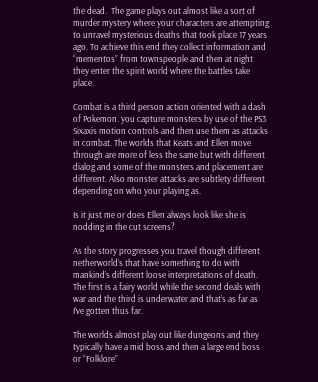the dead.  The game plays out almost like a sort of murder mystery where your characters are attempting to unravel mysterious deaths that took place 17 years ago. To achieve this end they collect information and “mementos” from townspeople and then at night they enter the spirit world where the battles take place.

Combat is a third person action oriented with a dash of Pokemon. you capture monsters by use of the PS3 Sixaxis motion controls and then use them as attacks in combat. The worlds that Keats and Ellen move through are more of less the same but with different dialog and some of the monsters and placement are different. Also monster attacks are subtlety different depending on who your playing as.

Is it just me or does Ellen always look like she is nodding in the cut screens?

As the story progresses you travel though different netherworld’s that have something to do with mankind’s different loose interpretations of death. The first is a fairy world while the second deals with war and the third is underwater and that’s as far as I’ve gotten thus far.

The worlds almost play out like dungeons and they typically have a mid boss and then a large end boss or “Folklore”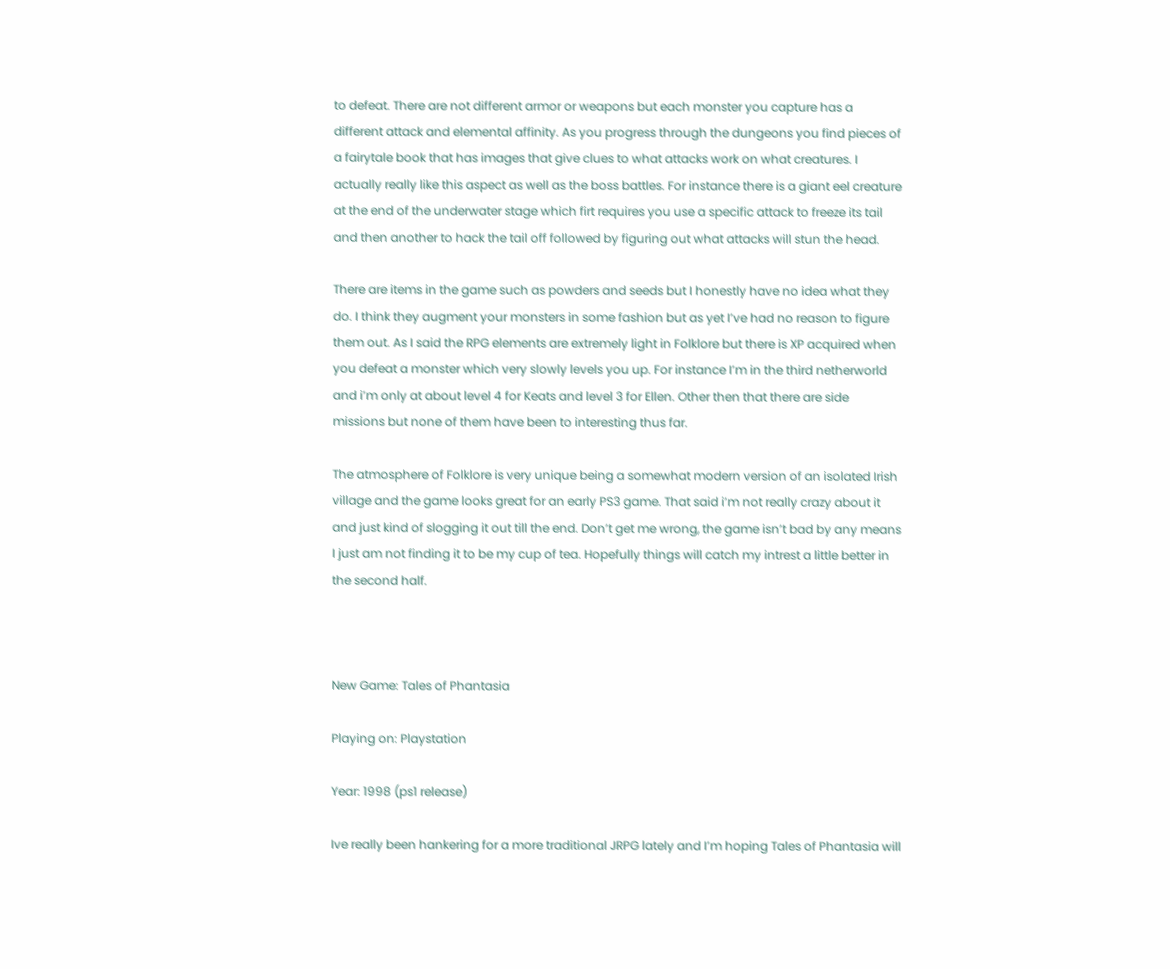to defeat. There are not different armor or weapons but each monster you capture has a different attack and elemental affinity. As you progress through the dungeons you find pieces of a fairytale book that has images that give clues to what attacks work on what creatures. I actually really like this aspect as well as the boss battles. For instance there is a giant eel creature at the end of the underwater stage which firt requires you use a specific attack to freeze its tail and then another to hack the tail off followed by figuring out what attacks will stun the head.

There are items in the game such as powders and seeds but I honestly have no idea what they do. I think they augment your monsters in some fashion but as yet I’ve had no reason to figure them out. As I said the RPG elements are extremely light in Folklore but there is XP acquired when you defeat a monster which very slowly levels you up. For instance I’m in the third netherworld and i’m only at about level 4 for Keats and level 3 for Ellen. Other then that there are side missions but none of them have been to interesting thus far.

The atmosphere of Folklore is very unique being a somewhat modern version of an isolated Irish village and the game looks great for an early PS3 game. That said i’m not really crazy about it and just kind of slogging it out till the end. Don’t get me wrong, the game isn’t bad by any means I just am not finding it to be my cup of tea. Hopefully things will catch my intrest a little better in the second half.



New Game: Tales of Phantasia

Playing on: Playstation

Year: 1998 (ps1 release)

Ive really been hankering for a more traditional JRPG lately and I’m hoping Tales of Phantasia will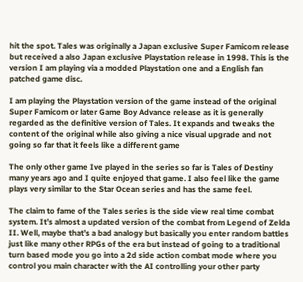hit the spot. Tales was originally a Japan exclusive Super Famicom release but received a also Japan exclusive Playstation release in 1998. This is the version I am playing via a modded Playstation one and a English fan patched game disc.

I am playing the Playstation version of the game instead of the original Super Famicom or later Game Boy Advance release as it is generally regarded as the definitive version of Tales. It expands and tweaks the content of the original while also giving a nice visual upgrade and not going so far that it feels like a different game

The only other game Ive played in the series so far is Tales of Destiny many years ago and I quite enjoyed that game. I also feel like the game plays very similar to the Star Ocean series and has the same feel.

The claim to fame of the Tales series is the side view real time combat system. It’s almost a updated version of the combat from Legend of Zelda II. Well, maybe that’s a bad analogy but basically you enter random battles just like many other RPGs of the era but instead of going to a traditional turn based mode you go into a 2d side action combat mode where you control you main character with the AI controlling your other party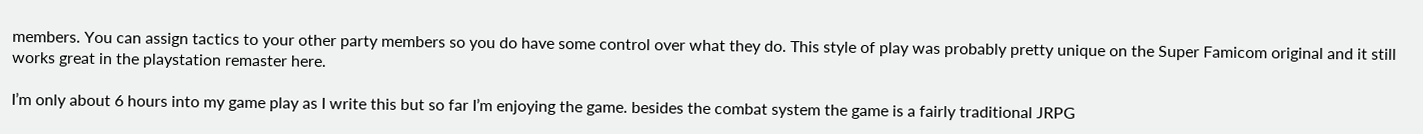members. You can assign tactics to your other party members so you do have some control over what they do. This style of play was probably pretty unique on the Super Famicom original and it still works great in the playstation remaster here.

I’m only about 6 hours into my game play as I write this but so far I’m enjoying the game. besides the combat system the game is a fairly traditional JRPG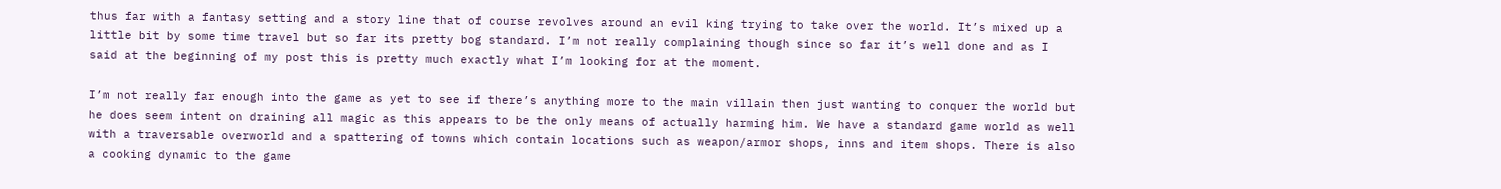thus far with a fantasy setting and a story line that of course revolves around an evil king trying to take over the world. It’s mixed up a little bit by some time travel but so far its pretty bog standard. I’m not really complaining though since so far it’s well done and as I said at the beginning of my post this is pretty much exactly what I’m looking for at the moment.

I’m not really far enough into the game as yet to see if there’s anything more to the main villain then just wanting to conquer the world but he does seem intent on draining all magic as this appears to be the only means of actually harming him. We have a standard game world as well with a traversable overworld and a spattering of towns which contain locations such as weapon/armor shops, inns and item shops. There is also a cooking dynamic to the game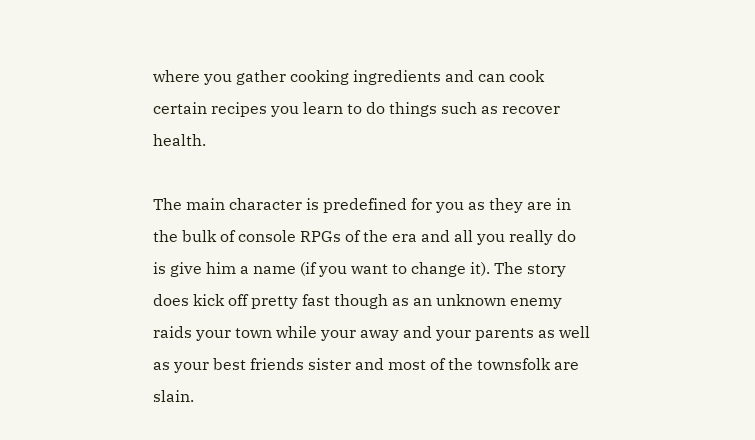where you gather cooking ingredients and can cook certain recipes you learn to do things such as recover health.

The main character is predefined for you as they are in the bulk of console RPGs of the era and all you really do is give him a name (if you want to change it). The story does kick off pretty fast though as an unknown enemy raids your town while your away and your parents as well as your best friends sister and most of the townsfolk are slain.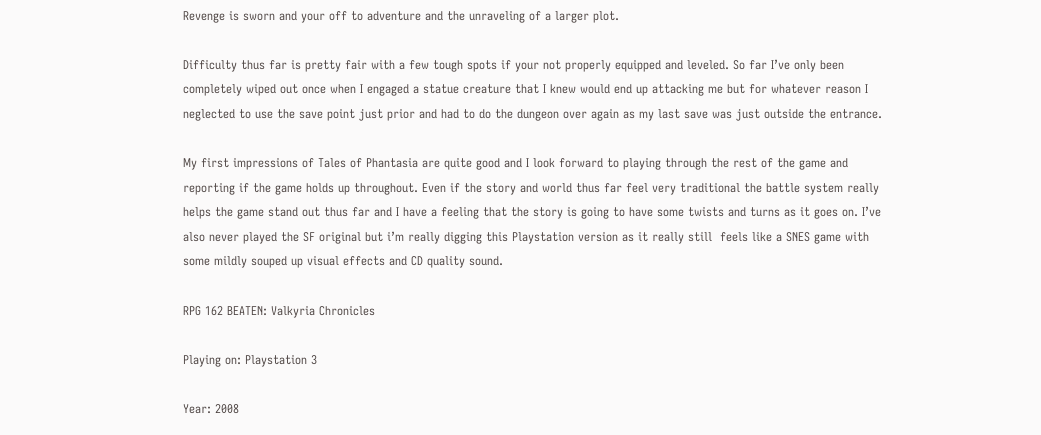Revenge is sworn and your off to adventure and the unraveling of a larger plot.

Difficulty thus far is pretty fair with a few tough spots if your not properly equipped and leveled. So far I’ve only been completely wiped out once when I engaged a statue creature that I knew would end up attacking me but for whatever reason I neglected to use the save point just prior and had to do the dungeon over again as my last save was just outside the entrance.

My first impressions of Tales of Phantasia are quite good and I look forward to playing through the rest of the game and reporting if the game holds up throughout. Even if the story and world thus far feel very traditional the battle system really helps the game stand out thus far and I have a feeling that the story is going to have some twists and turns as it goes on. I’ve also never played the SF original but i’m really digging this Playstation version as it really still  feels like a SNES game with some mildly souped up visual effects and CD quality sound.

RPG 162 BEATEN: Valkyria Chronicles

Playing on: Playstation 3

Year: 2008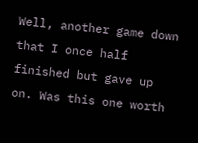Well, another game down that I once half finished but gave up on. Was this one worth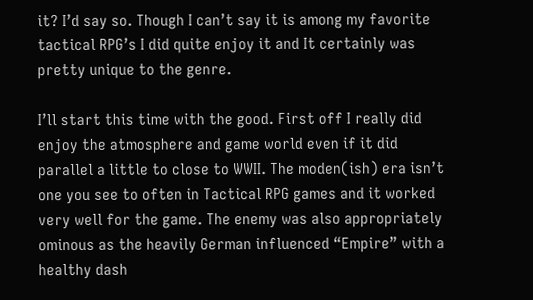it? I’d say so. Though I can’t say it is among my favorite tactical RPG’s I did quite enjoy it and It certainly was pretty unique to the genre.

I’ll start this time with the good. First off I really did enjoy the atmosphere and game world even if it did parallel a little to close to WWII. The moden(ish) era isn’t one you see to often in Tactical RPG games and it worked very well for the game. The enemy was also appropriately ominous as the heavily German influenced “Empire” with a healthy dash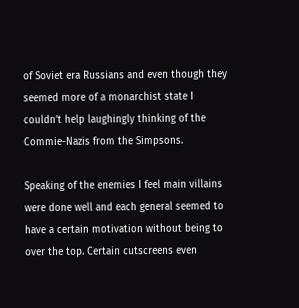of Soviet era Russians and even though they seemed more of a monarchist state I couldn’t help laughingly thinking of the Commie-Nazis from the Simpsons.

Speaking of the enemies I feel main villains were done well and each general seemed to have a certain motivation without being to over the top. Certain cutscreens even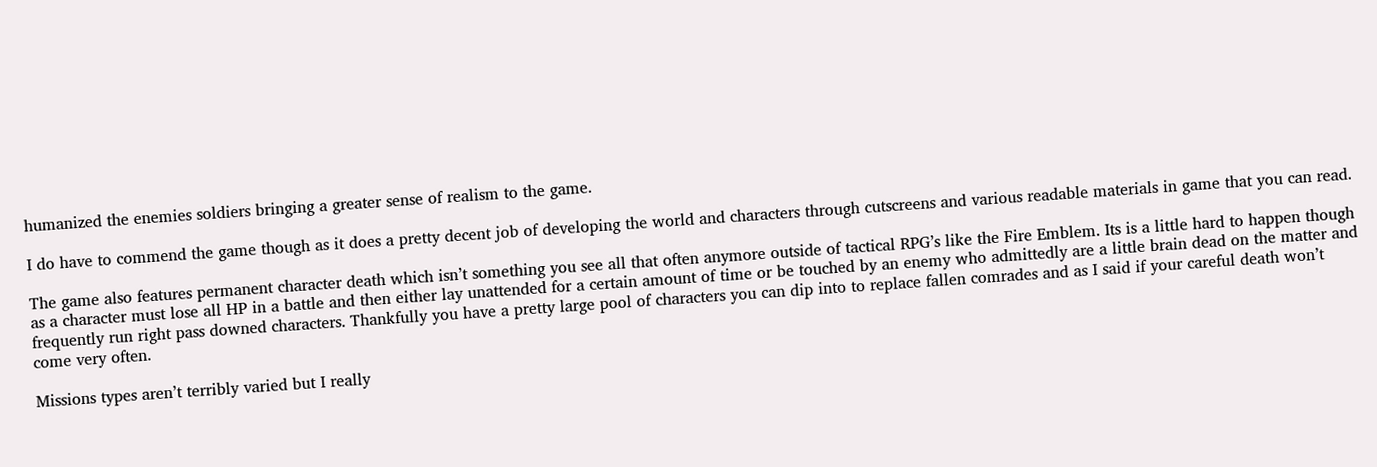humanized the enemies soldiers bringing a greater sense of realism to the game.

I do have to commend the game though as it does a pretty decent job of developing the world and characters through cutscreens and various readable materials in game that you can read.

The game also features permanent character death which isn’t something you see all that often anymore outside of tactical RPG’s like the Fire Emblem. Its is a little hard to happen though as a character must lose all HP in a battle and then either lay unattended for a certain amount of time or be touched by an enemy who admittedly are a little brain dead on the matter and frequently run right pass downed characters. Thankfully you have a pretty large pool of characters you can dip into to replace fallen comrades and as I said if your careful death won’t come very often.

Missions types aren’t terribly varied but I really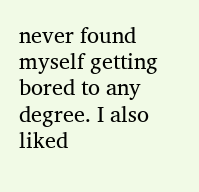never found myself getting bored to any degree. I also liked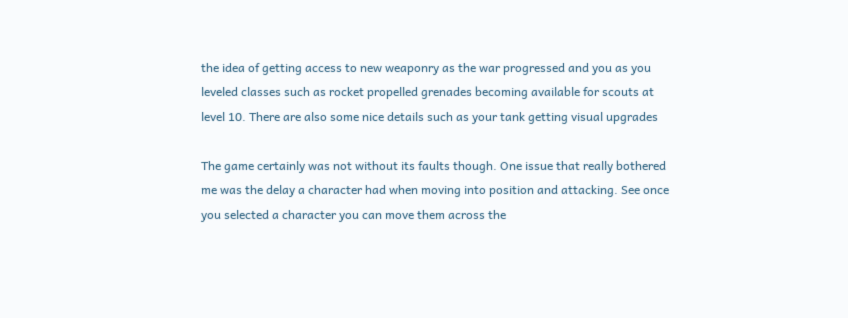the idea of getting access to new weaponry as the war progressed and you as you leveled classes such as rocket propelled grenades becoming available for scouts at level 10. There are also some nice details such as your tank getting visual upgrades

The game certainly was not without its faults though. One issue that really bothered me was the delay a character had when moving into position and attacking. See once you selected a character you can move them across the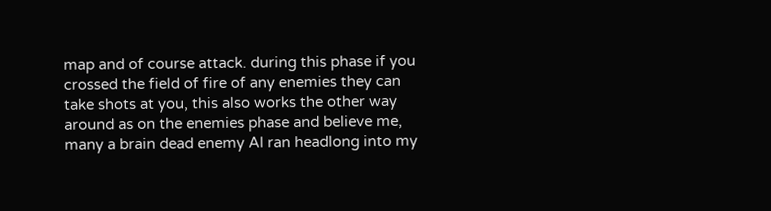map and of course attack. during this phase if you crossed the field of fire of any enemies they can take shots at you, this also works the other way around as on the enemies phase and believe me, many a brain dead enemy AI ran headlong into my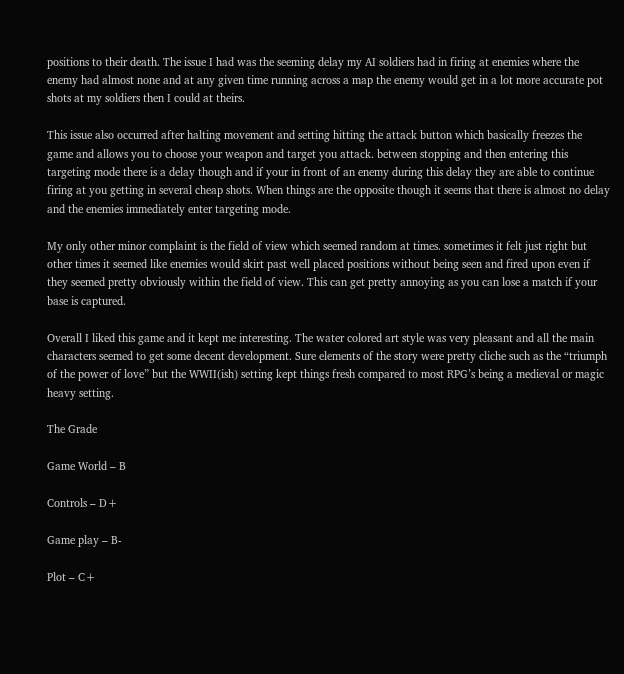positions to their death. The issue I had was the seeming delay my AI soldiers had in firing at enemies where the enemy had almost none and at any given time running across a map the enemy would get in a lot more accurate pot shots at my soldiers then I could at theirs.

This issue also occurred after halting movement and setting hitting the attack button which basically freezes the game and allows you to choose your weapon and target you attack. between stopping and then entering this targeting mode there is a delay though and if your in front of an enemy during this delay they are able to continue firing at you getting in several cheap shots. When things are the opposite though it seems that there is almost no delay and the enemies immediately enter targeting mode.

My only other minor complaint is the field of view which seemed random at times. sometimes it felt just right but other times it seemed like enemies would skirt past well placed positions without being seen and fired upon even if they seemed pretty obviously within the field of view. This can get pretty annoying as you can lose a match if your base is captured.

Overall I liked this game and it kept me interesting. The water colored art style was very pleasant and all the main characters seemed to get some decent development. Sure elements of the story were pretty cliche such as the “triumph of the power of love” but the WWII(ish) setting kept things fresh compared to most RPG’s being a medieval or magic heavy setting.

The Grade

Game World – B

Controls – D+

Game play – B-

Plot – C+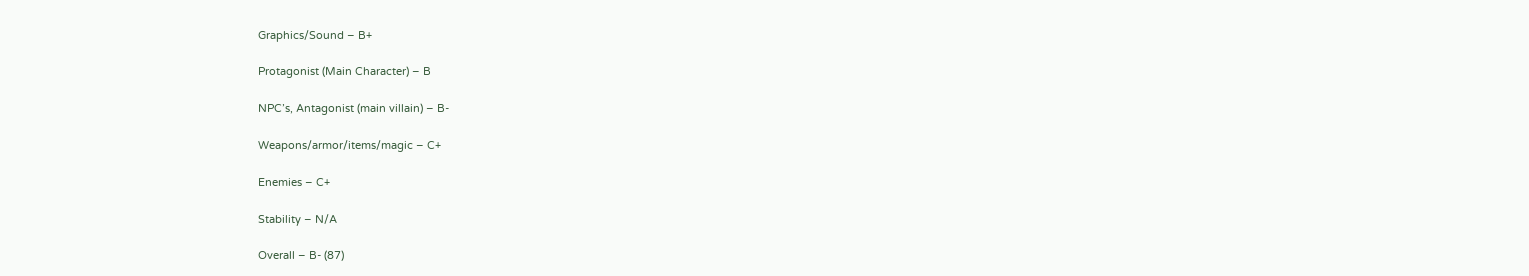Graphics/Sound – B+

Protagonist (Main Character) – B

NPC’s, Antagonist (main villain) – B-

Weapons/armor/items/magic – C+

Enemies – C+

Stability – N/A

Overall – B- (87)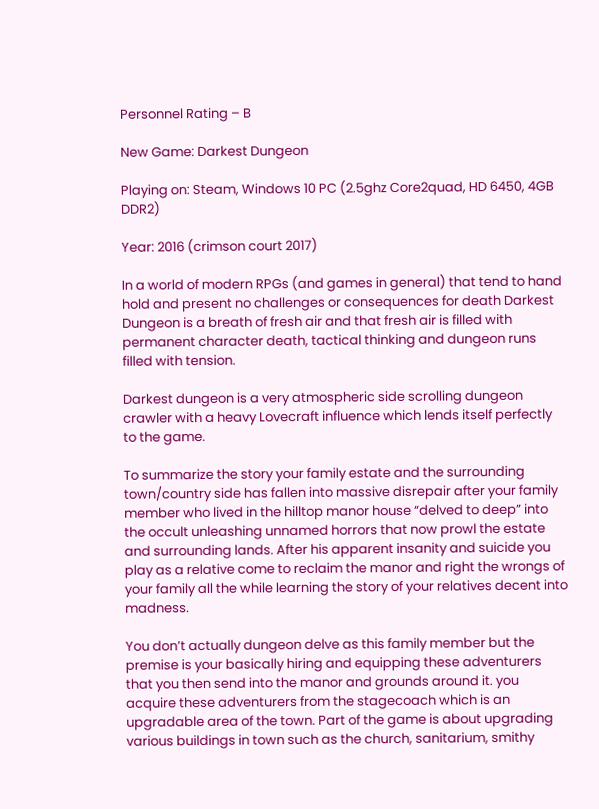Personnel Rating – B

New Game: Darkest Dungeon

Playing on: Steam, Windows 10 PC (2.5ghz Core2quad, HD 6450, 4GB DDR2)

Year: 2016 (crimson court 2017)

In a world of modern RPGs (and games in general) that tend to hand hold and present no challenges or consequences for death Darkest Dungeon is a breath of fresh air and that fresh air is filled with permanent character death, tactical thinking and dungeon runs filled with tension.

Darkest dungeon is a very atmospheric side scrolling dungeon crawler with a heavy Lovecraft influence which lends itself perfectly to the game.

To summarize the story your family estate and the surrounding town/country side has fallen into massive disrepair after your family member who lived in the hilltop manor house “delved to deep” into the occult unleashing unnamed horrors that now prowl the estate and surrounding lands. After his apparent insanity and suicide you play as a relative come to reclaim the manor and right the wrongs of your family all the while learning the story of your relatives decent into madness.

You don’t actually dungeon delve as this family member but the premise is your basically hiring and equipping these adventurers that you then send into the manor and grounds around it. you acquire these adventurers from the stagecoach which is an upgradable area of the town. Part of the game is about upgrading various buildings in town such as the church, sanitarium, smithy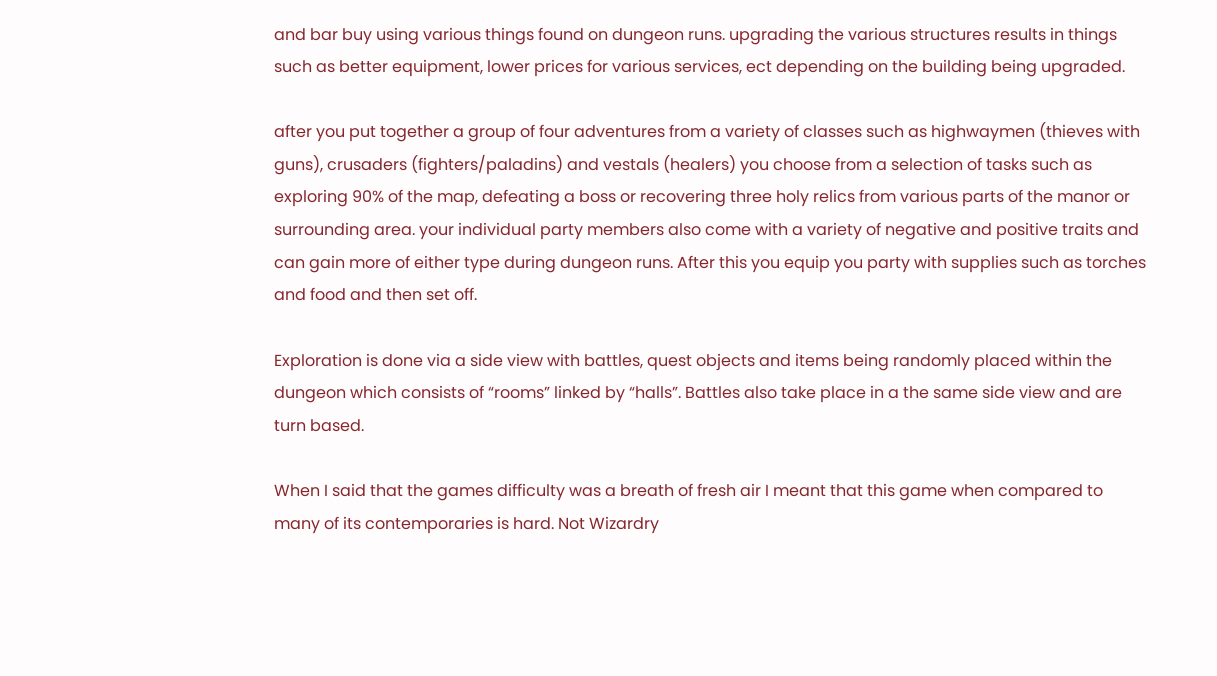and bar buy using various things found on dungeon runs. upgrading the various structures results in things such as better equipment, lower prices for various services, ect depending on the building being upgraded.

after you put together a group of four adventures from a variety of classes such as highwaymen (thieves with guns), crusaders (fighters/paladins) and vestals (healers) you choose from a selection of tasks such as exploring 90% of the map, defeating a boss or recovering three holy relics from various parts of the manor or surrounding area. your individual party members also come with a variety of negative and positive traits and can gain more of either type during dungeon runs. After this you equip you party with supplies such as torches and food and then set off.

Exploration is done via a side view with battles, quest objects and items being randomly placed within the dungeon which consists of “rooms” linked by “halls”. Battles also take place in a the same side view and are turn based.

When I said that the games difficulty was a breath of fresh air I meant that this game when compared to many of its contemporaries is hard. Not Wizardry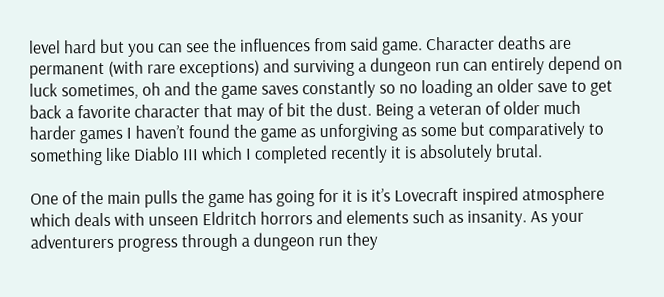level hard but you can see the influences from said game. Character deaths are permanent (with rare exceptions) and surviving a dungeon run can entirely depend on luck sometimes, oh and the game saves constantly so no loading an older save to get back a favorite character that may of bit the dust. Being a veteran of older much harder games I haven’t found the game as unforgiving as some but comparatively to something like Diablo III which I completed recently it is absolutely brutal.

One of the main pulls the game has going for it is it’s Lovecraft inspired atmosphere which deals with unseen Eldritch horrors and elements such as insanity. As your adventurers progress through a dungeon run they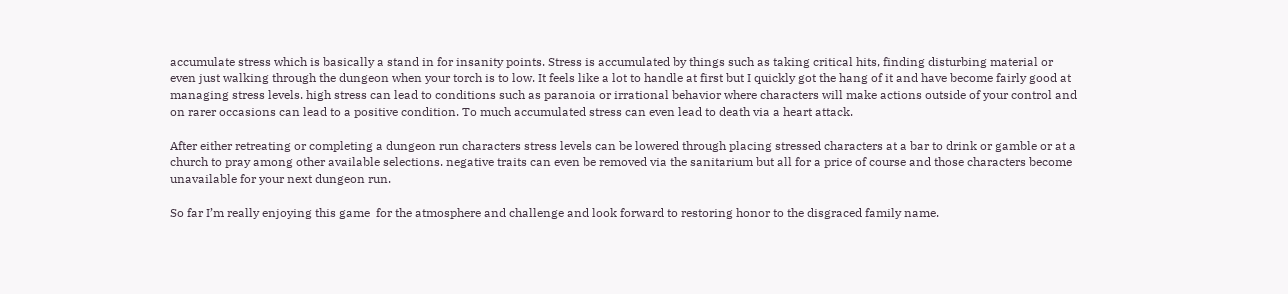accumulate stress which is basically a stand in for insanity points. Stress is accumulated by things such as taking critical hits, finding disturbing material or even just walking through the dungeon when your torch is to low. It feels like a lot to handle at first but I quickly got the hang of it and have become fairly good at managing stress levels. high stress can lead to conditions such as paranoia or irrational behavior where characters will make actions outside of your control and on rarer occasions can lead to a positive condition. To much accumulated stress can even lead to death via a heart attack.

After either retreating or completing a dungeon run characters stress levels can be lowered through placing stressed characters at a bar to drink or gamble or at a church to pray among other available selections. negative traits can even be removed via the sanitarium but all for a price of course and those characters become unavailable for your next dungeon run.

So far I’m really enjoying this game  for the atmosphere and challenge and look forward to restoring honor to the disgraced family name.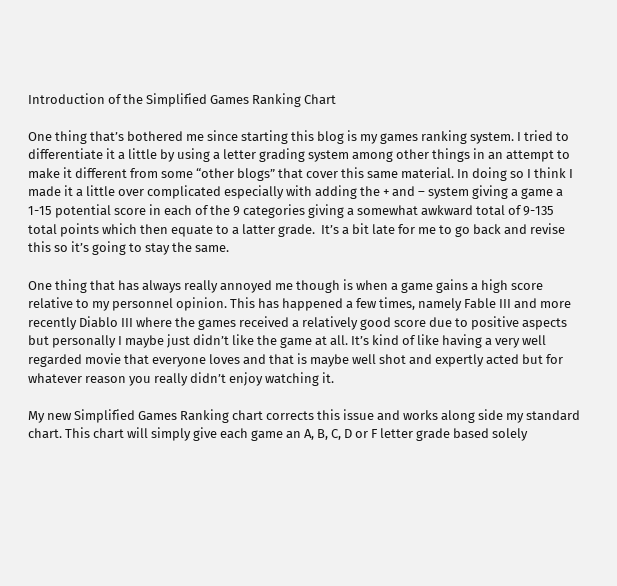Introduction of the Simplified Games Ranking Chart

One thing that’s bothered me since starting this blog is my games ranking system. I tried to differentiate it a little by using a letter grading system among other things in an attempt to make it different from some “other blogs” that cover this same material. In doing so I think I made it a little over complicated especially with adding the + and – system giving a game a 1-15 potential score in each of the 9 categories giving a somewhat awkward total of 9-135 total points which then equate to a latter grade.  It’s a bit late for me to go back and revise this so it’s going to stay the same.

One thing that has always really annoyed me though is when a game gains a high score relative to my personnel opinion. This has happened a few times, namely Fable III and more recently Diablo III where the games received a relatively good score due to positive aspects but personally I maybe just didn’t like the game at all. It’s kind of like having a very well regarded movie that everyone loves and that is maybe well shot and expertly acted but for whatever reason you really didn’t enjoy watching it.

My new Simplified Games Ranking chart corrects this issue and works along side my standard chart. This chart will simply give each game an A, B, C, D or F letter grade based solely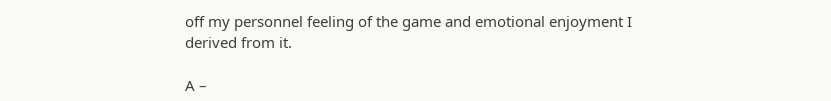off my personnel feeling of the game and emotional enjoyment I derived from it.

A –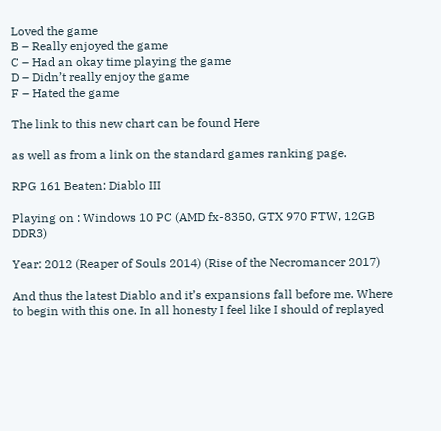Loved the game
B – Really enjoyed the game
C – Had an okay time playing the game
D – Didn’t really enjoy the game
F – Hated the game

The link to this new chart can be found Here

as well as from a link on the standard games ranking page.

RPG 161 Beaten: Diablo III

Playing on : Windows 10 PC (AMD fx-8350, GTX 970 FTW, 12GB DDR3)

Year: 2012 (Reaper of Souls 2014) (Rise of the Necromancer 2017)

And thus the latest Diablo and it’s expansions fall before me. Where to begin with this one. In all honesty I feel like I should of replayed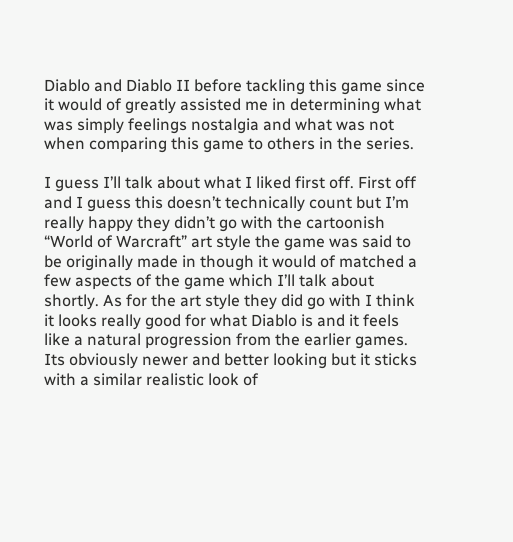Diablo and Diablo II before tackling this game since it would of greatly assisted me in determining what was simply feelings nostalgia and what was not when comparing this game to others in the series.

I guess I’ll talk about what I liked first off. First off and I guess this doesn’t technically count but I’m really happy they didn’t go with the cartoonish “World of Warcraft” art style the game was said to be originally made in though it would of matched a few aspects of the game which I’ll talk about shortly. As for the art style they did go with I think it looks really good for what Diablo is and it feels like a natural progression from the earlier games. Its obviously newer and better looking but it sticks with a similar realistic look of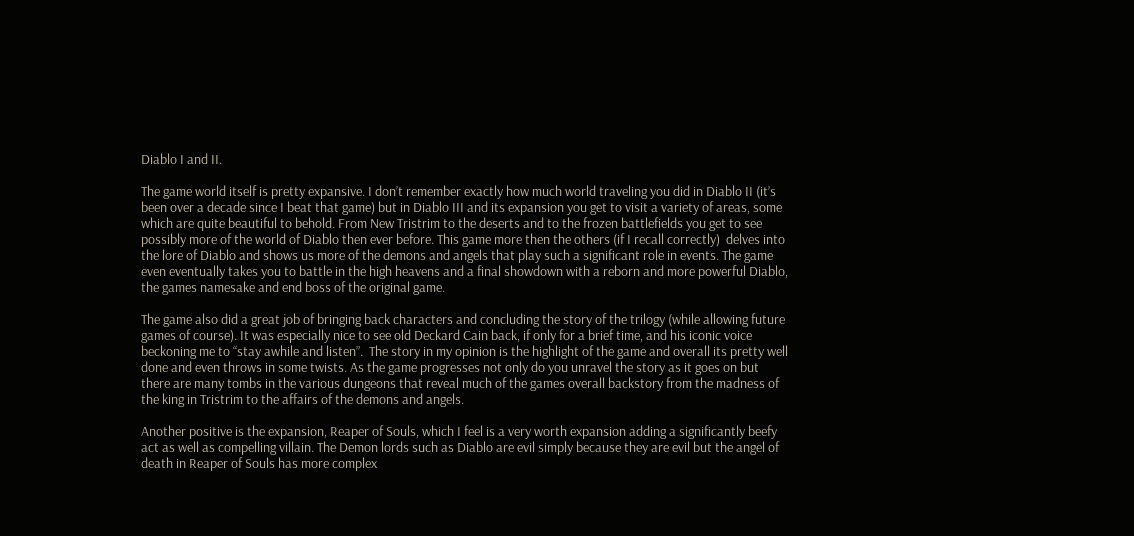Diablo I and II.

The game world itself is pretty expansive. I don’t remember exactly how much world traveling you did in Diablo II (it’s been over a decade since I beat that game) but in Diablo III and its expansion you get to visit a variety of areas, some which are quite beautiful to behold. From New Tristrim to the deserts and to the frozen battlefields you get to see possibly more of the world of Diablo then ever before. This game more then the others (if I recall correctly)  delves into the lore of Diablo and shows us more of the demons and angels that play such a significant role in events. The game even eventually takes you to battle in the high heavens and a final showdown with a reborn and more powerful Diablo, the games namesake and end boss of the original game.

The game also did a great job of bringing back characters and concluding the story of the trilogy (while allowing future games of course). It was especially nice to see old Deckard Cain back, if only for a brief time, and his iconic voice beckoning me to “stay awhile and listen”.  The story in my opinion is the highlight of the game and overall its pretty well done and even throws in some twists. As the game progresses not only do you unravel the story as it goes on but there are many tombs in the various dungeons that reveal much of the games overall backstory from the madness of the king in Tristrim to the affairs of the demons and angels.

Another positive is the expansion, Reaper of Souls, which I feel is a very worth expansion adding a significantly beefy act as well as compelling villain. The Demon lords such as Diablo are evil simply because they are evil but the angel of death in Reaper of Souls has more complex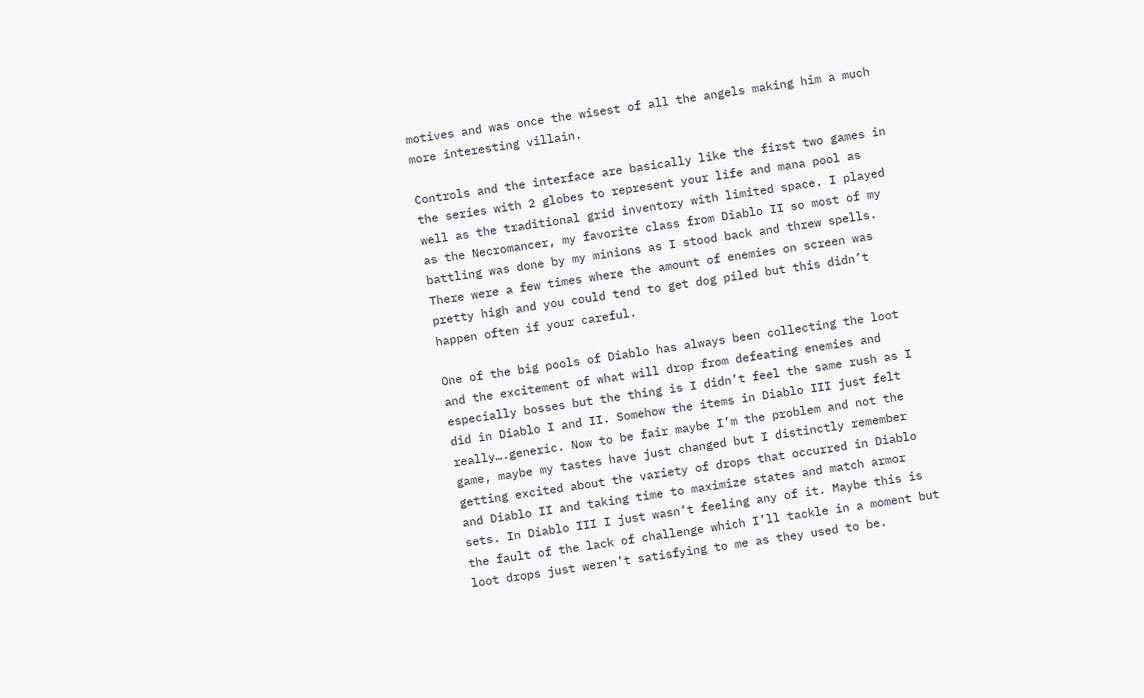motives and was once the wisest of all the angels making him a much more interesting villain.

Controls and the interface are basically like the first two games in the series with 2 globes to represent your life and mana pool as well as the traditional grid inventory with limited space. I played as the Necromancer, my favorite class from Diablo II so most of my battling was done by my minions as I stood back and threw spells. There were a few times where the amount of enemies on screen was pretty high and you could tend to get dog piled but this didn’t happen often if your careful.

One of the big pools of Diablo has always been collecting the loot and the excitement of what will drop from defeating enemies and especially bosses but the thing is I didn’t feel the same rush as I did in Diablo I and II. Somehow the items in Diablo III just felt really….generic. Now to be fair maybe I’m the problem and not the game, maybe my tastes have just changed but I distinctly remember getting excited about the variety of drops that occurred in Diablo and Diablo II and taking time to maximize states and match armor sets. In Diablo III I just wasn’t feeling any of it. Maybe this is the fault of the lack of challenge which I’ll tackle in a moment but loot drops just weren’t satisfying to me as they used to be.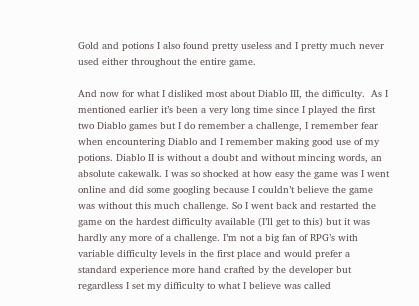Gold and potions I also found pretty useless and I pretty much never used either throughout the entire game.

And now for what I disliked most about Diablo III, the difficulty.  As I mentioned earlier it’s been a very long time since I played the first two Diablo games but I do remember a challenge, I remember fear when encountering Diablo and I remember making good use of my potions. Diablo II is without a doubt and without mincing words, an absolute cakewalk. I was so shocked at how easy the game was I went online and did some googling because I couldn’t believe the game was without this much challenge. So I went back and restarted the game on the hardest difficulty available (I’ll get to this) but it was hardly any more of a challenge. I’m not a big fan of RPG’s with variable difficulty levels in the first place and would prefer a standard experience more hand crafted by the developer but regardless I set my difficulty to what I believe was called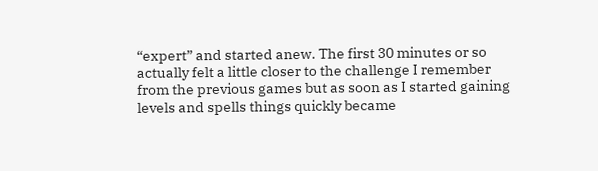“expert” and started anew. The first 30 minutes or so actually felt a little closer to the challenge I remember from the previous games but as soon as I started gaining levels and spells things quickly became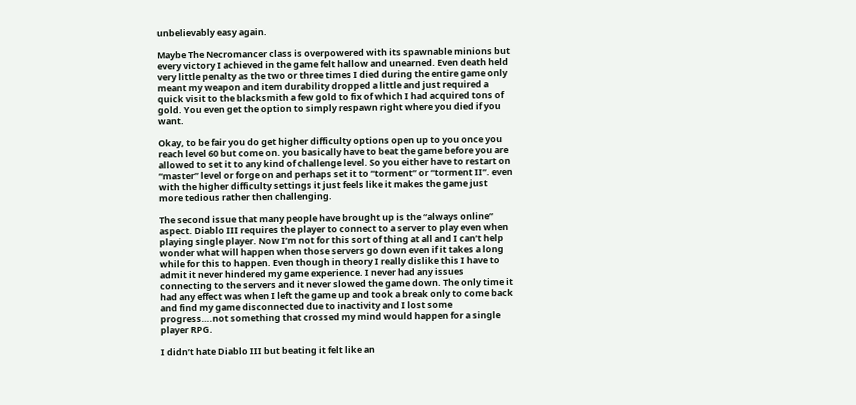unbelievably easy again.

Maybe The Necromancer class is overpowered with its spawnable minions but every victory I achieved in the game felt hallow and unearned. Even death held very little penalty as the two or three times I died during the entire game only meant my weapon and item durability dropped a little and just required a quick visit to the blacksmith a few gold to fix of which I had acquired tons of gold. You even get the option to simply respawn right where you died if you want.

Okay, to be fair you do get higher difficulty options open up to you once you reach level 60 but come on. you basically have to beat the game before you are allowed to set it to any kind of challenge level. So you either have to restart on “master” level or forge on and perhaps set it to “torment” or “torment II”. even with the higher difficulty settings it just feels like it makes the game just more tedious rather then challenging.

The second issue that many people have brought up is the “always online” aspect. Diablo III requires the player to connect to a server to play even when playing single player. Now I’m not for this sort of thing at all and I can’t help wonder what will happen when those servers go down even if it takes a long while for this to happen. Even though in theory I really dislike this I have to admit it never hindered my game experience. I never had any issues connecting to the servers and it never slowed the game down. The only time it had any effect was when I left the game up and took a break only to come back and find my game disconnected due to inactivity and I lost some progress….not something that crossed my mind would happen for a single player RPG.

I didn’t hate Diablo III but beating it felt like an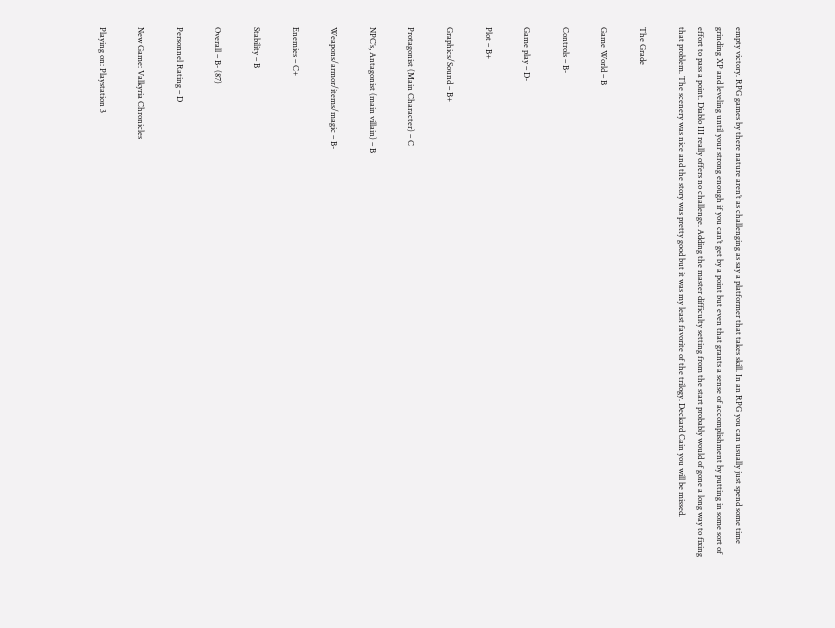empty victory. RPG games by there nature aren’t as challenging as say a platformer that takes skill. In an RPG you can usually just spend some time grinding XP and leveling until your strong enough if you can’t get by a point but even that grants a sense of accomplishment by putting in some sort of effort to pass a point. Diablo III really offers no challenge. Adding the master difficulty setting from the start probably would of gone a long way to fixing that problem. The scenery was nice and the story was pretty good but it was my least favorite of the trilogy. Deckard Cain you will be missed.

The Grade

Game World – B

Controls – B-

Game play – D-

Plot – B+

Graphics/Sound – B+

Protagonist (Main Character) – C

NPC’s, Antagonist (main villain) – B

Weapons/armor/items/magic – B-

Enemies – C+

Stability – B

Overall – B- (87)

Personnel Rating – D

New Game: Valkyria Chronicles

Playing on: Playstation 3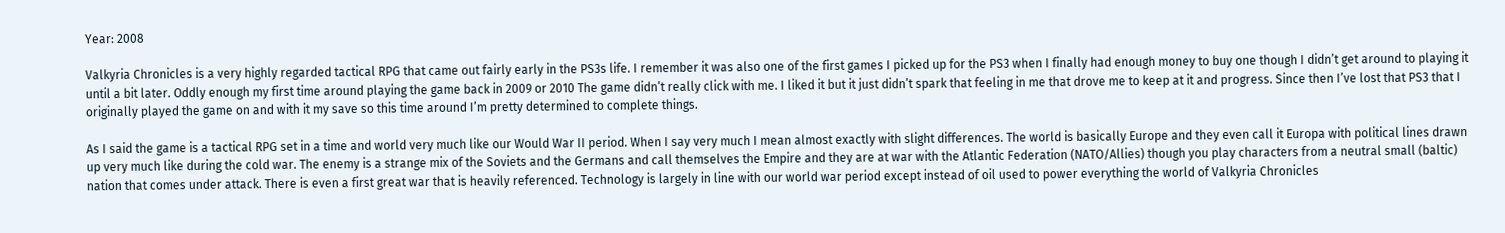Year: 2008

Valkyria Chronicles is a very highly regarded tactical RPG that came out fairly early in the PS3s life. I remember it was also one of the first games I picked up for the PS3 when I finally had enough money to buy one though I didn’t get around to playing it until a bit later. Oddly enough my first time around playing the game back in 2009 or 2010 The game didn’t really click with me. I liked it but it just didn’t spark that feeling in me that drove me to keep at it and progress. Since then I’ve lost that PS3 that I originally played the game on and with it my save so this time around I’m pretty determined to complete things.

As I said the game is a tactical RPG set in a time and world very much like our Would War II period. When I say very much I mean almost exactly with slight differences. The world is basically Europe and they even call it Europa with political lines drawn up very much like during the cold war. The enemy is a strange mix of the Soviets and the Germans and call themselves the Empire and they are at war with the Atlantic Federation (NATO/Allies) though you play characters from a neutral small (baltic) nation that comes under attack. There is even a first great war that is heavily referenced. Technology is largely in line with our world war period except instead of oil used to power everything the world of Valkyria Chronicles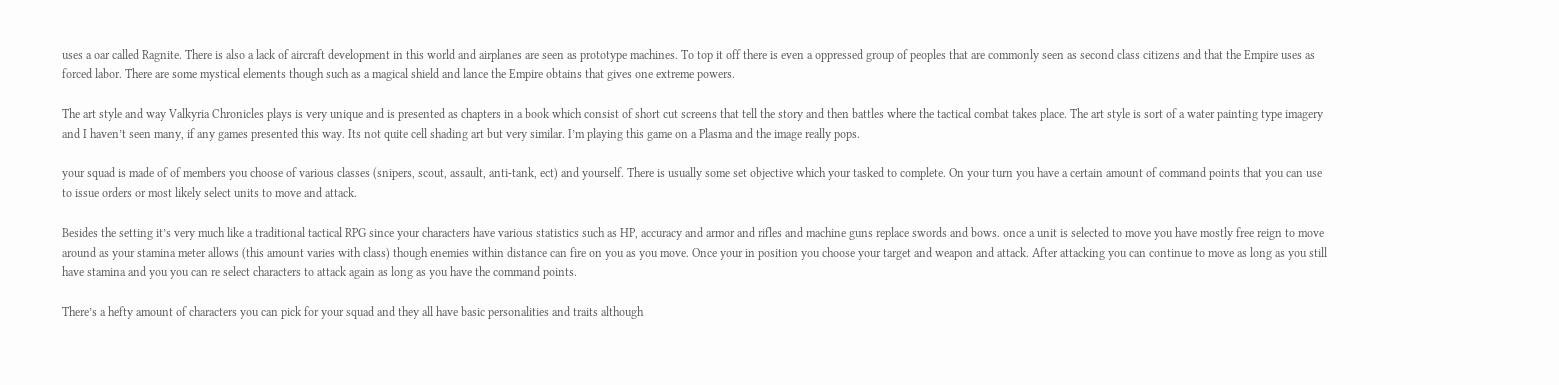uses a oar called Ragnite. There is also a lack of aircraft development in this world and airplanes are seen as prototype machines. To top it off there is even a oppressed group of peoples that are commonly seen as second class citizens and that the Empire uses as forced labor. There are some mystical elements though such as a magical shield and lance the Empire obtains that gives one extreme powers.

The art style and way Valkyria Chronicles plays is very unique and is presented as chapters in a book which consist of short cut screens that tell the story and then battles where the tactical combat takes place. The art style is sort of a water painting type imagery and I haven’t seen many, if any games presented this way. Its not quite cell shading art but very similar. I’m playing this game on a Plasma and the image really pops.

your squad is made of of members you choose of various classes (snipers, scout, assault, anti-tank, ect) and yourself. There is usually some set objective which your tasked to complete. On your turn you have a certain amount of command points that you can use to issue orders or most likely select units to move and attack.

Besides the setting it’s very much like a traditional tactical RPG since your characters have various statistics such as HP, accuracy and armor and rifles and machine guns replace swords and bows. once a unit is selected to move you have mostly free reign to move around as your stamina meter allows (this amount varies with class) though enemies within distance can fire on you as you move. Once your in position you choose your target and weapon and attack. After attacking you can continue to move as long as you still have stamina and you you can re select characters to attack again as long as you have the command points.

There’s a hefty amount of characters you can pick for your squad and they all have basic personalities and traits although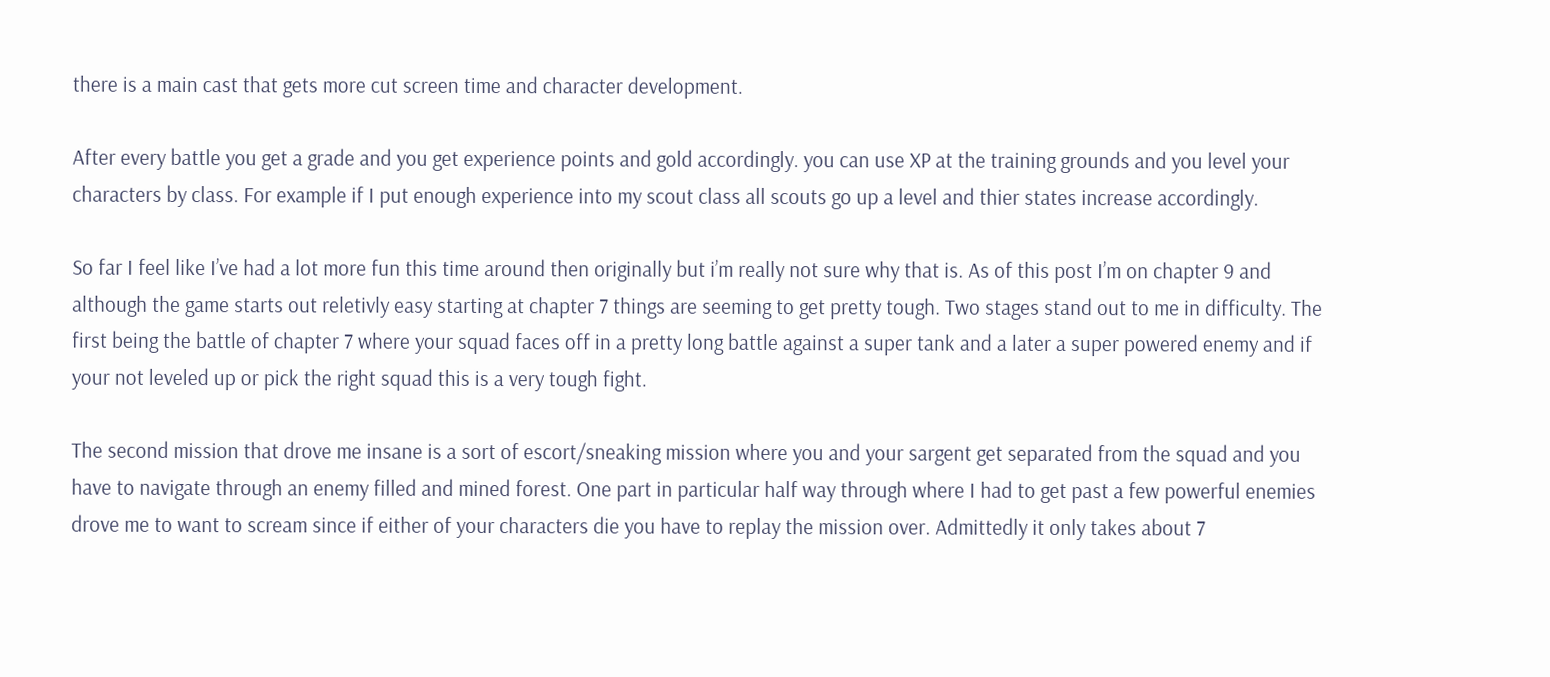there is a main cast that gets more cut screen time and character development.

After every battle you get a grade and you get experience points and gold accordingly. you can use XP at the training grounds and you level your characters by class. For example if I put enough experience into my scout class all scouts go up a level and thier states increase accordingly.

So far I feel like I’ve had a lot more fun this time around then originally but i’m really not sure why that is. As of this post I’m on chapter 9 and although the game starts out reletivly easy starting at chapter 7 things are seeming to get pretty tough. Two stages stand out to me in difficulty. The first being the battle of chapter 7 where your squad faces off in a pretty long battle against a super tank and a later a super powered enemy and if your not leveled up or pick the right squad this is a very tough fight.

The second mission that drove me insane is a sort of escort/sneaking mission where you and your sargent get separated from the squad and you have to navigate through an enemy filled and mined forest. One part in particular half way through where I had to get past a few powerful enemies drove me to want to scream since if either of your characters die you have to replay the mission over. Admittedly it only takes about 7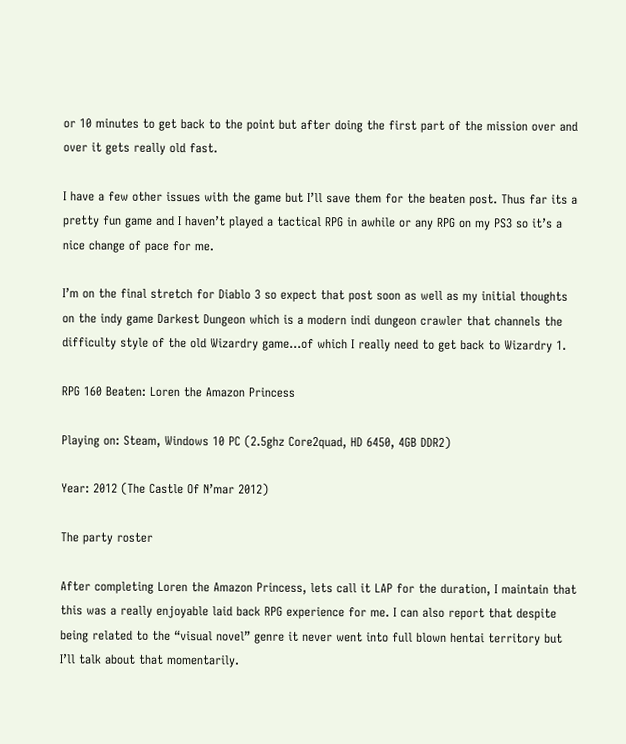or 10 minutes to get back to the point but after doing the first part of the mission over and over it gets really old fast.

I have a few other issues with the game but I’ll save them for the beaten post. Thus far its a pretty fun game and I haven’t played a tactical RPG in awhile or any RPG on my PS3 so it’s a nice change of pace for me.

I’m on the final stretch for Diablo 3 so expect that post soon as well as my initial thoughts on the indy game Darkest Dungeon which is a modern indi dungeon crawler that channels the difficulty style of the old Wizardry game…of which I really need to get back to Wizardry 1.

RPG 160 Beaten: Loren the Amazon Princess

Playing on: Steam, Windows 10 PC (2.5ghz Core2quad, HD 6450, 4GB DDR2)

Year: 2012 (The Castle Of N’mar 2012)

The party roster

After completing Loren the Amazon Princess, lets call it LAP for the duration, I maintain that this was a really enjoyable laid back RPG experience for me. I can also report that despite being related to the “visual novel” genre it never went into full blown hentai territory but I’ll talk about that momentarily.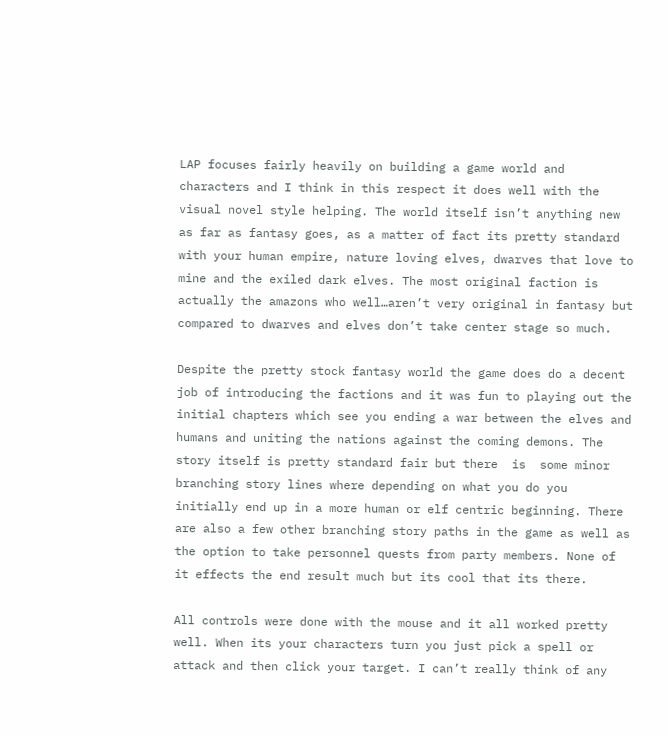LAP focuses fairly heavily on building a game world and characters and I think in this respect it does well with the visual novel style helping. The world itself isn’t anything new as far as fantasy goes, as a matter of fact its pretty standard with your human empire, nature loving elves, dwarves that love to mine and the exiled dark elves. The most original faction is actually the amazons who well…aren’t very original in fantasy but compared to dwarves and elves don’t take center stage so much.

Despite the pretty stock fantasy world the game does do a decent job of introducing the factions and it was fun to playing out the initial chapters which see you ending a war between the elves and humans and uniting the nations against the coming demons. The story itself is pretty standard fair but there  is  some minor branching story lines where depending on what you do you initially end up in a more human or elf centric beginning. There are also a few other branching story paths in the game as well as the option to take personnel quests from party members. None of it effects the end result much but its cool that its there.

All controls were done with the mouse and it all worked pretty well. When its your characters turn you just pick a spell or attack and then click your target. I can’t really think of any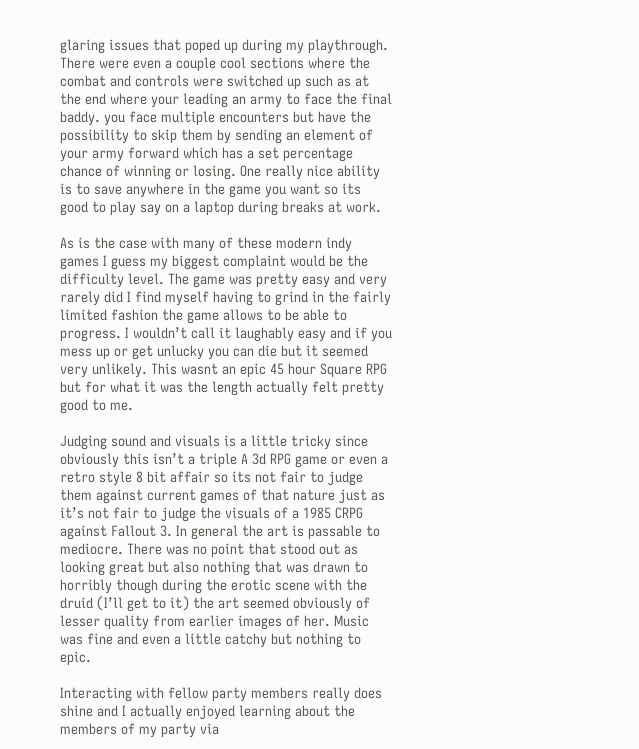glaring issues that poped up during my playthrough. There were even a couple cool sections where the combat and controls were switched up such as at the end where your leading an army to face the final baddy. you face multiple encounters but have the possibility to skip them by sending an element of your army forward which has a set percentage chance of winning or losing. One really nice ability is to save anywhere in the game you want so its good to play say on a laptop during breaks at work.

As is the case with many of these modern indy games I guess my biggest complaint would be the difficulty level. The game was pretty easy and very rarely did I find myself having to grind in the fairly limited fashion the game allows to be able to progress. I wouldn’t call it laughably easy and if you mess up or get unlucky you can die but it seemed very unlikely. This wasnt an epic 45 hour Square RPG but for what it was the length actually felt pretty good to me.

Judging sound and visuals is a little tricky since obviously this isn’t a triple A 3d RPG game or even a retro style 8 bit affair so its not fair to judge them against current games of that nature just as it’s not fair to judge the visuals of a 1985 CRPG against Fallout 3. In general the art is passable to mediocre. There was no point that stood out as looking great but also nothing that was drawn to horribly though during the erotic scene with the druid (I’ll get to it) the art seemed obviously of lesser quality from earlier images of her. Music was fine and even a little catchy but nothing to epic.

Interacting with fellow party members really does shine and I actually enjoyed learning about the members of my party via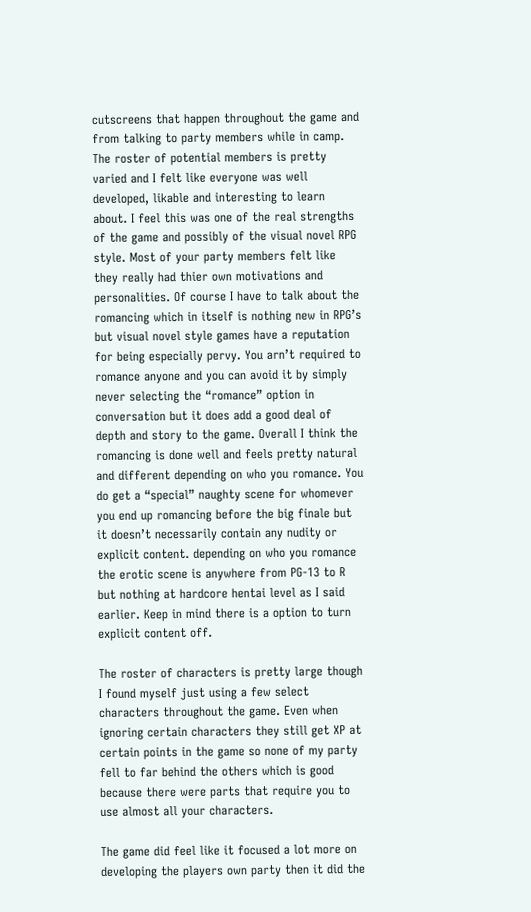cutscreens that happen throughout the game and from talking to party members while in camp. The roster of potential members is pretty varied and I felt like everyone was well developed, likable and interesting to learn about. I feel this was one of the real strengths of the game and possibly of the visual novel RPG style. Most of your party members felt like they really had thier own motivations and personalities. Of course I have to talk about the romancing which in itself is nothing new in RPG’s but visual novel style games have a reputation for being especially pervy. You arn’t required to romance anyone and you can avoid it by simply never selecting the “romance” option in conversation but it does add a good deal of depth and story to the game. Overall I think the romancing is done well and feels pretty natural and different depending on who you romance. You do get a “special” naughty scene for whomever you end up romancing before the big finale but it doesn’t necessarily contain any nudity or explicit content. depending on who you romance the erotic scene is anywhere from PG-13 to R but nothing at hardcore hentai level as I said earlier. Keep in mind there is a option to turn explicit content off.

The roster of characters is pretty large though I found myself just using a few select characters throughout the game. Even when ignoring certain characters they still get XP at certain points in the game so none of my party fell to far behind the others which is good because there were parts that require you to use almost all your characters.

The game did feel like it focused a lot more on developing the players own party then it did the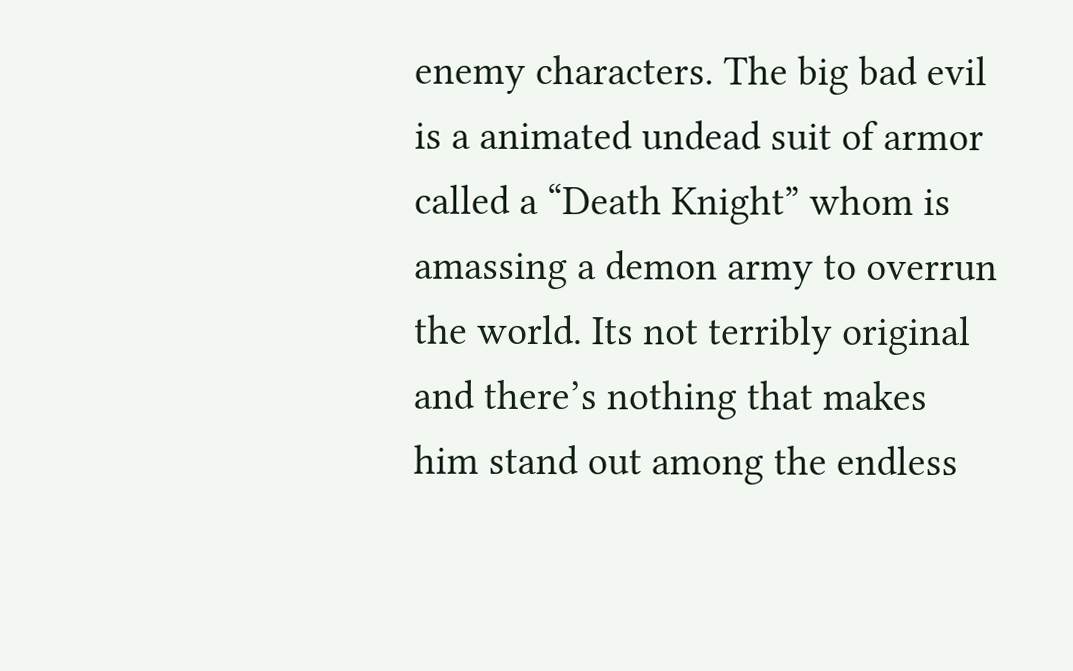enemy characters. The big bad evil is a animated undead suit of armor called a “Death Knight” whom is amassing a demon army to overrun the world. Its not terribly original and there’s nothing that makes him stand out among the endless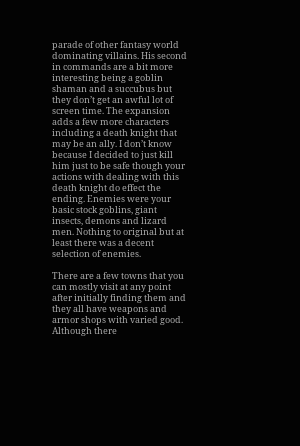parade of other fantasy world dominating villains. His second in commands are a bit more interesting being a goblin shaman and a succubus but they don’t get an awful lot of screen time. The expansion adds a few more characters including a death knight that may be an ally. I don’t know because I decided to just kill him just to be safe though your actions with dealing with this death knight do effect the ending. Enemies were your basic stock goblins, giant insects, demons and lizard men. Nothing to original but at least there was a decent selection of enemies.

There are a few towns that you can mostly visit at any point after initially finding them and they all have weapons and armor shops with varied good. Although there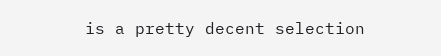is a pretty decent selection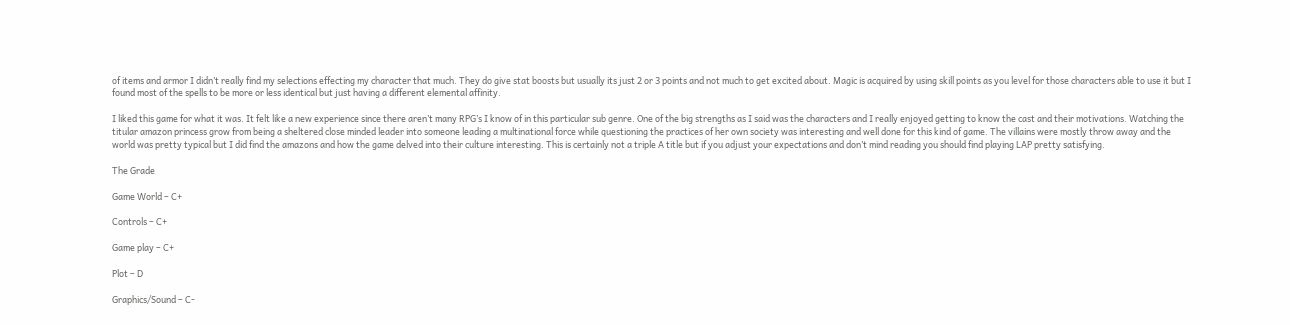of items and armor I didn’t really find my selections effecting my character that much. They do give stat boosts but usually its just 2 or 3 points and not much to get excited about. Magic is acquired by using skill points as you level for those characters able to use it but I found most of the spells to be more or less identical but just having a different elemental affinity.

I liked this game for what it was. It felt like a new experience since there aren’t many RPG’s I know of in this particular sub genre. One of the big strengths as I said was the characters and I really enjoyed getting to know the cast and their motivations. Watching the titular amazon princess grow from being a sheltered close minded leader into someone leading a multinational force while questioning the practices of her own society was interesting and well done for this kind of game. The villains were mostly throw away and the world was pretty typical but I did find the amazons and how the game delved into their culture interesting. This is certainly not a triple A title but if you adjust your expectations and don’t mind reading you should find playing LAP pretty satisfying.

The Grade

Game World – C+

Controls – C+

Game play – C+

Plot – D

Graphics/Sound – C-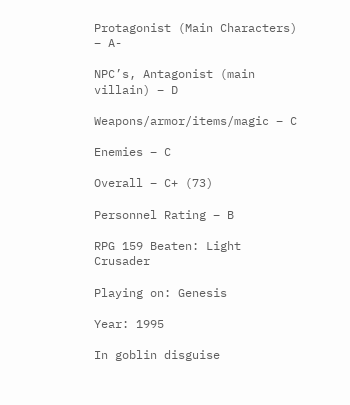Protagonist (Main Characters) – A-

NPC’s, Antagonist (main villain) – D

Weapons/armor/items/magic – C

Enemies – C

Overall – C+ (73)

Personnel Rating – B

RPG 159 Beaten: Light Crusader

Playing on: Genesis

Year: 1995

In goblin disguise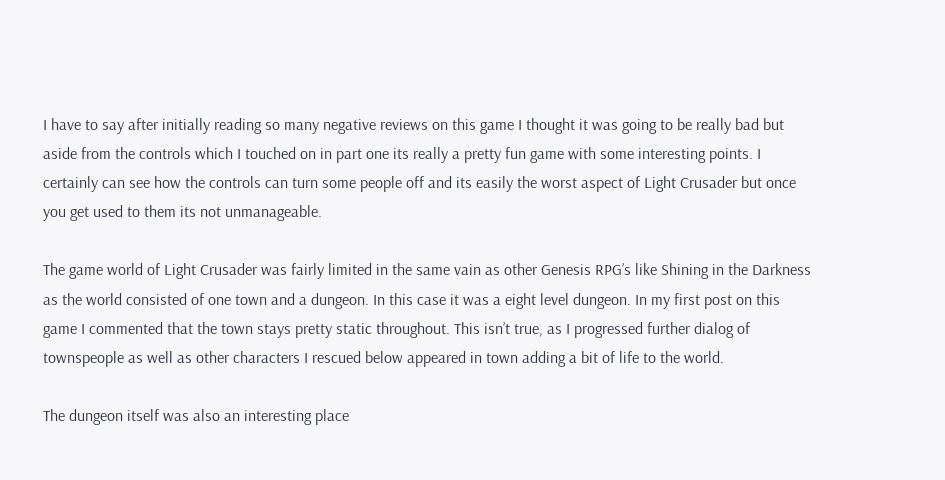I have to say after initially reading so many negative reviews on this game I thought it was going to be really bad but aside from the controls which I touched on in part one its really a pretty fun game with some interesting points. I certainly can see how the controls can turn some people off and its easily the worst aspect of Light Crusader but once you get used to them its not unmanageable.

The game world of Light Crusader was fairly limited in the same vain as other Genesis RPG’s like Shining in the Darkness as the world consisted of one town and a dungeon. In this case it was a eight level dungeon. In my first post on this game I commented that the town stays pretty static throughout. This isn’t true, as I progressed further dialog of townspeople as well as other characters I rescued below appeared in town adding a bit of life to the world.

The dungeon itself was also an interesting place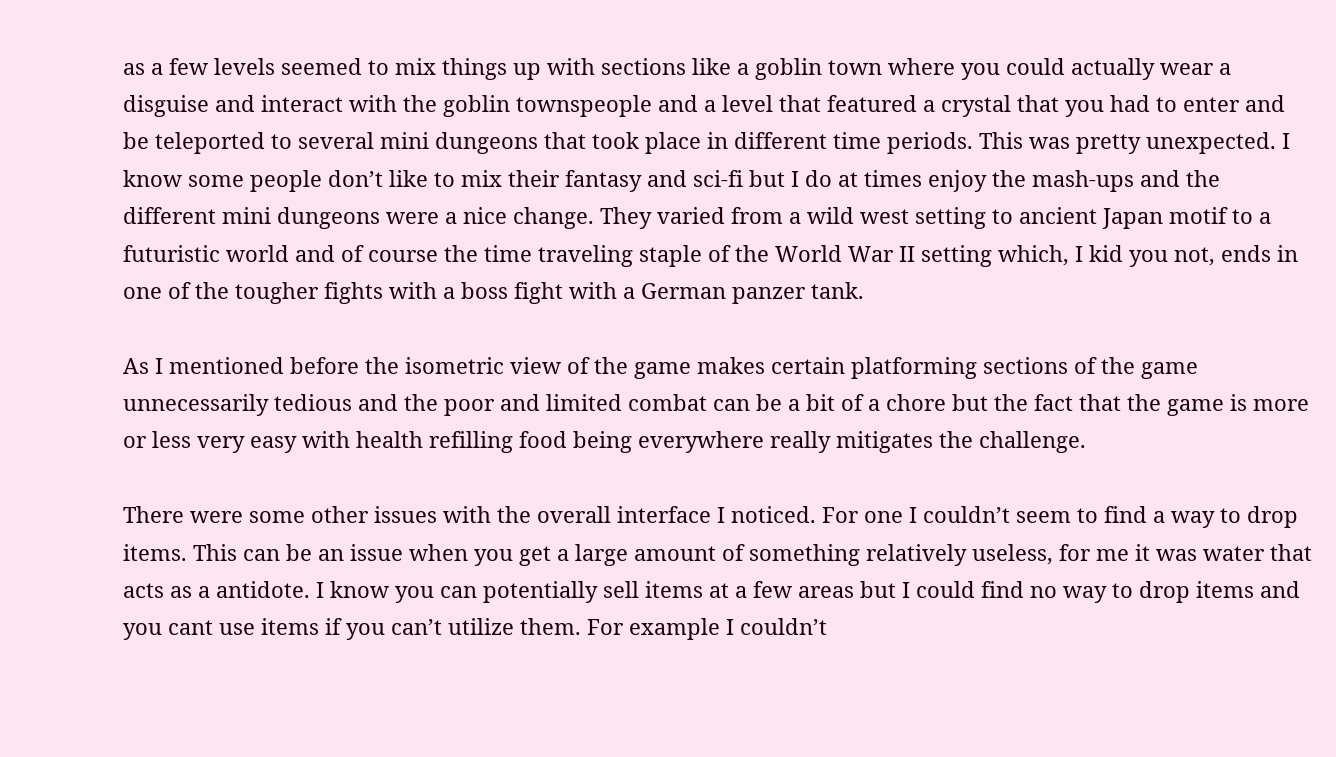as a few levels seemed to mix things up with sections like a goblin town where you could actually wear a disguise and interact with the goblin townspeople and a level that featured a crystal that you had to enter and be teleported to several mini dungeons that took place in different time periods. This was pretty unexpected. I know some people don’t like to mix their fantasy and sci-fi but I do at times enjoy the mash-ups and the different mini dungeons were a nice change. They varied from a wild west setting to ancient Japan motif to a futuristic world and of course the time traveling staple of the World War II setting which, I kid you not, ends in one of the tougher fights with a boss fight with a German panzer tank.

As I mentioned before the isometric view of the game makes certain platforming sections of the game unnecessarily tedious and the poor and limited combat can be a bit of a chore but the fact that the game is more or less very easy with health refilling food being everywhere really mitigates the challenge.

There were some other issues with the overall interface I noticed. For one I couldn’t seem to find a way to drop items. This can be an issue when you get a large amount of something relatively useless, for me it was water that acts as a antidote. I know you can potentially sell items at a few areas but I could find no way to drop items and you cant use items if you can’t utilize them. For example I couldn’t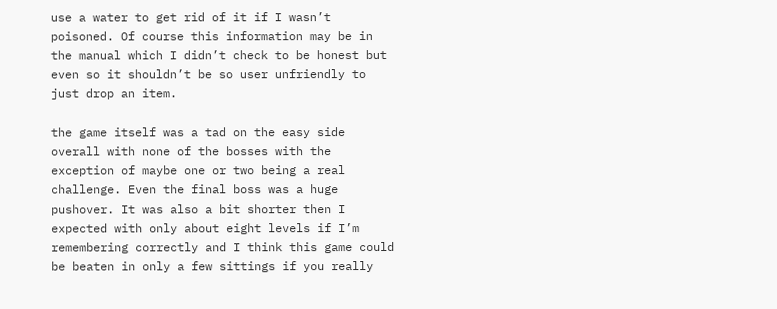use a water to get rid of it if I wasn’t poisoned. Of course this information may be in the manual which I didn’t check to be honest but even so it shouldn’t be so user unfriendly to just drop an item.

the game itself was a tad on the easy side overall with none of the bosses with the exception of maybe one or two being a real challenge. Even the final boss was a huge pushover. It was also a bit shorter then I expected with only about eight levels if I’m remembering correctly and I think this game could be beaten in only a few sittings if you really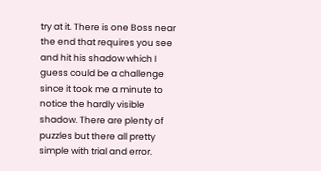try at it. There is one Boss near the end that requires you see and hit his shadow which I guess could be a challenge since it took me a minute to notice the hardly visible shadow. There are plenty of puzzles but there all pretty simple with trial and error.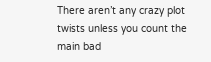There aren’t any crazy plot twists unless you count the main bad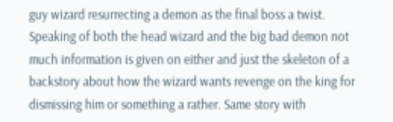guy wizard resurrecting a demon as the final boss a twist. Speaking of both the head wizard and the big bad demon not much information is given on either and just the skeleton of a backstory about how the wizard wants revenge on the king for dismissing him or something a rather. Same story with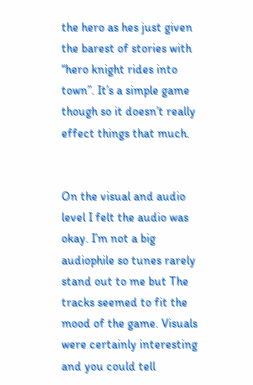the hero as hes just given the barest of stories with “hero knight rides into town”. It’s a simple game though so it doesn’t really effect things that much.


On the visual and audio level I felt the audio was okay. I’m not a big audiophile so tunes rarely stand out to me but The tracks seemed to fit the mood of the game. Visuals were certainly interesting and you could tell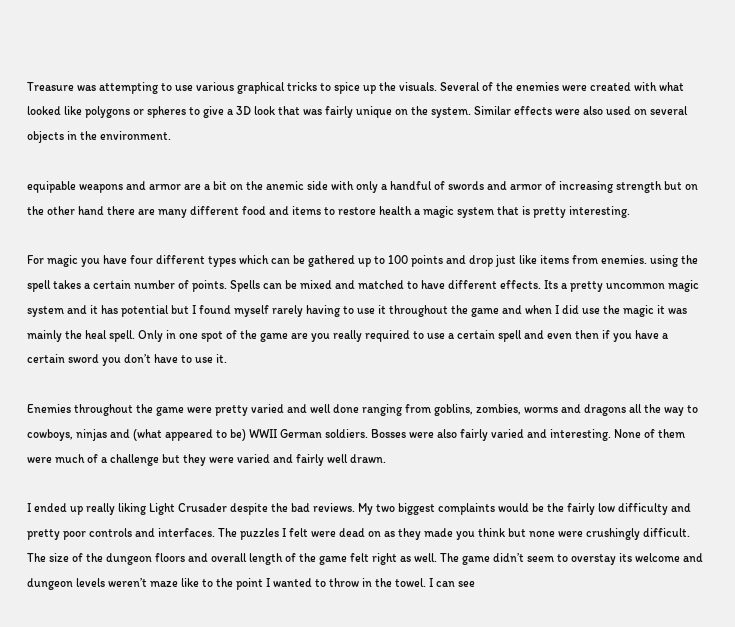Treasure was attempting to use various graphical tricks to spice up the visuals. Several of the enemies were created with what looked like polygons or spheres to give a 3D look that was fairly unique on the system. Similar effects were also used on several objects in the environment.

equipable weapons and armor are a bit on the anemic side with only a handful of swords and armor of increasing strength but on the other hand there are many different food and items to restore health a magic system that is pretty interesting.

For magic you have four different types which can be gathered up to 100 points and drop just like items from enemies. using the spell takes a certain number of points. Spells can be mixed and matched to have different effects. Its a pretty uncommon magic system and it has potential but I found myself rarely having to use it throughout the game and when I did use the magic it was mainly the heal spell. Only in one spot of the game are you really required to use a certain spell and even then if you have a certain sword you don’t have to use it.

Enemies throughout the game were pretty varied and well done ranging from goblins, zombies, worms and dragons all the way to cowboys, ninjas and (what appeared to be) WWII German soldiers. Bosses were also fairly varied and interesting. None of them were much of a challenge but they were varied and fairly well drawn.

I ended up really liking Light Crusader despite the bad reviews. My two biggest complaints would be the fairly low difficulty and pretty poor controls and interfaces. The puzzles I felt were dead on as they made you think but none were crushingly difficult. The size of the dungeon floors and overall length of the game felt right as well. The game didn’t seem to overstay its welcome and dungeon levels weren’t maze like to the point I wanted to throw in the towel. I can see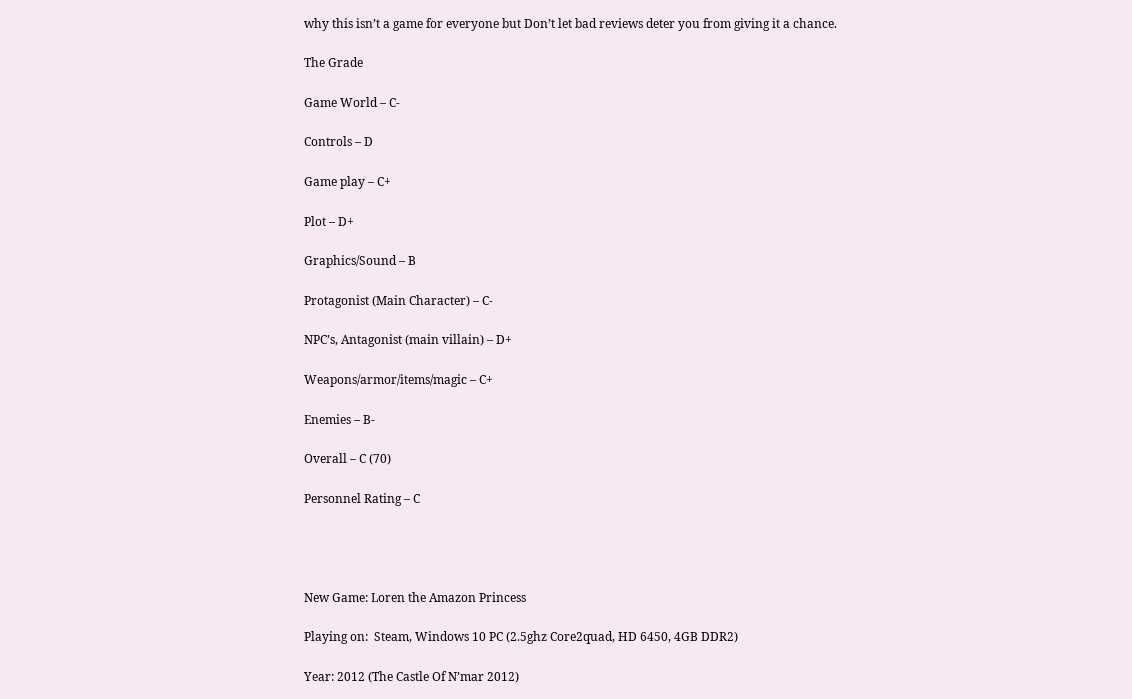why this isn’t a game for everyone but Don’t let bad reviews deter you from giving it a chance.

The Grade

Game World – C-

Controls – D

Game play – C+

Plot – D+

Graphics/Sound – B

Protagonist (Main Character) – C-

NPC’s, Antagonist (main villain) – D+

Weapons/armor/items/magic – C+

Enemies – B-

Overall – C (70)

Personnel Rating – C




New Game: Loren the Amazon Princess

Playing on:  Steam, Windows 10 PC (2.5ghz Core2quad, HD 6450, 4GB DDR2)

Year: 2012 (The Castle Of N’mar 2012)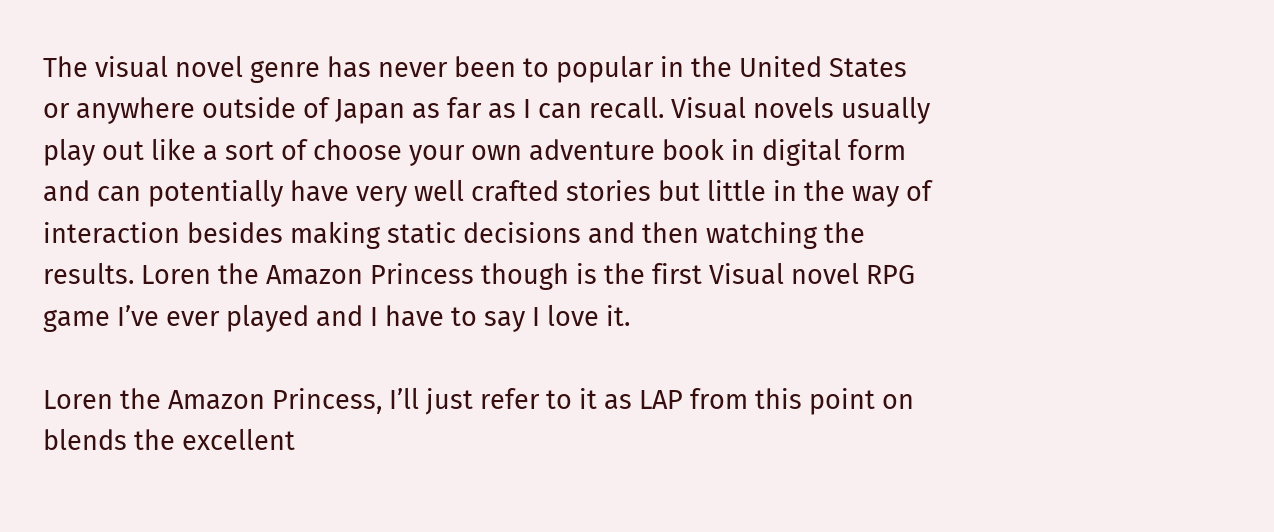The visual novel genre has never been to popular in the United States or anywhere outside of Japan as far as I can recall. Visual novels usually play out like a sort of choose your own adventure book in digital form and can potentially have very well crafted stories but little in the way of interaction besides making static decisions and then watching the results. Loren the Amazon Princess though is the first Visual novel RPG game I’ve ever played and I have to say I love it.

Loren the Amazon Princess, I’ll just refer to it as LAP from this point on blends the excellent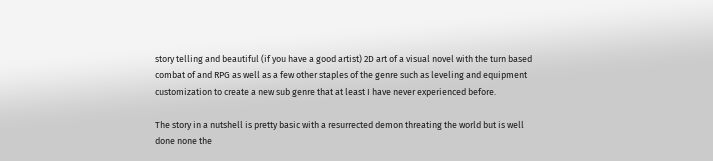story telling and beautiful (if you have a good artist) 2D art of a visual novel with the turn based combat of and RPG as well as a few other staples of the genre such as leveling and equipment customization to create a new sub genre that at least I have never experienced before.

The story in a nutshell is pretty basic with a resurrected demon threating the world but is well done none the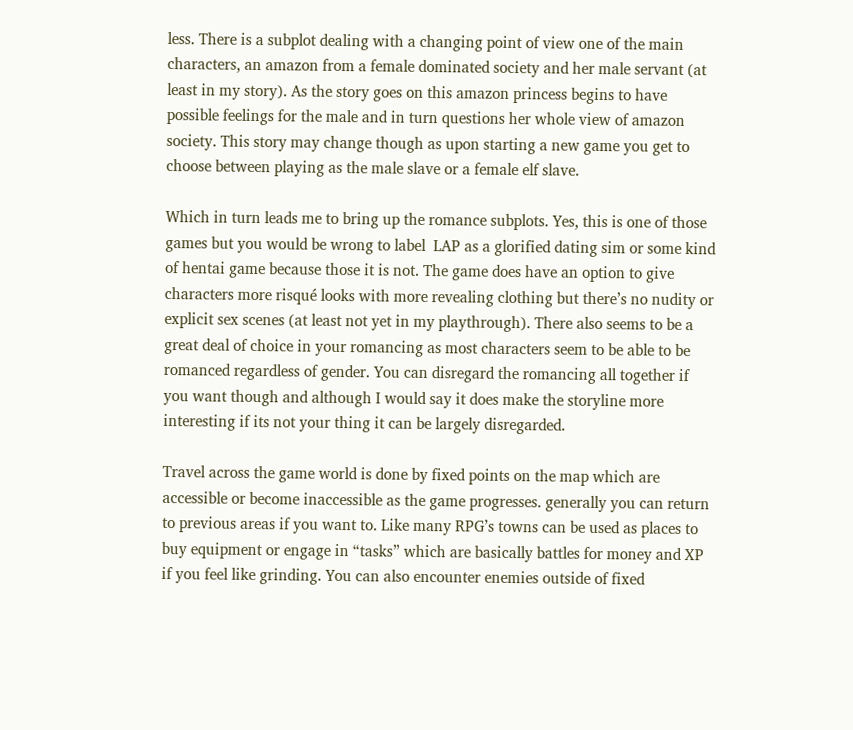less. There is a subplot dealing with a changing point of view one of the main characters, an amazon from a female dominated society and her male servant (at least in my story). As the story goes on this amazon princess begins to have possible feelings for the male and in turn questions her whole view of amazon society. This story may change though as upon starting a new game you get to choose between playing as the male slave or a female elf slave.

Which in turn leads me to bring up the romance subplots. Yes, this is one of those games but you would be wrong to label  LAP as a glorified dating sim or some kind of hentai game because those it is not. The game does have an option to give characters more risqué looks with more revealing clothing but there’s no nudity or explicit sex scenes (at least not yet in my playthrough). There also seems to be a great deal of choice in your romancing as most characters seem to be able to be romanced regardless of gender. You can disregard the romancing all together if you want though and although I would say it does make the storyline more interesting if its not your thing it can be largely disregarded.

Travel across the game world is done by fixed points on the map which are accessible or become inaccessible as the game progresses. generally you can return to previous areas if you want to. Like many RPG’s towns can be used as places to buy equipment or engage in “tasks” which are basically battles for money and XP if you feel like grinding. You can also encounter enemies outside of fixed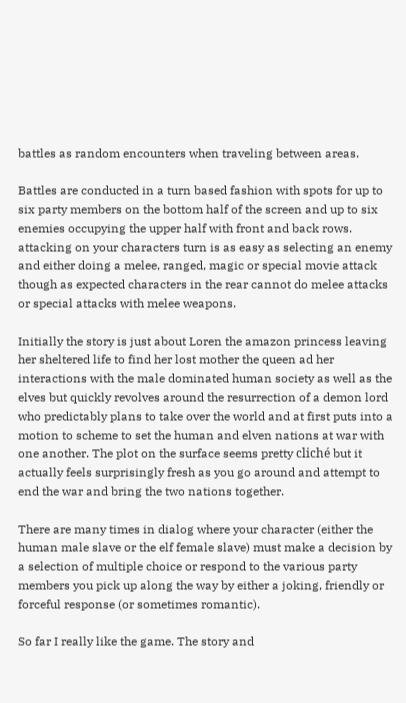battles as random encounters when traveling between areas.

Battles are conducted in a turn based fashion with spots for up to six party members on the bottom half of the screen and up to six enemies occupying the upper half with front and back rows. attacking on your characters turn is as easy as selecting an enemy and either doing a melee, ranged, magic or special movie attack though as expected characters in the rear cannot do melee attacks or special attacks with melee weapons.

Initially the story is just about Loren the amazon princess leaving her sheltered life to find her lost mother the queen ad her interactions with the male dominated human society as well as the elves but quickly revolves around the resurrection of a demon lord who predictably plans to take over the world and at first puts into a motion to scheme to set the human and elven nations at war with one another. The plot on the surface seems pretty cliché but it actually feels surprisingly fresh as you go around and attempt to end the war and bring the two nations together.

There are many times in dialog where your character (either the human male slave or the elf female slave) must make a decision by a selection of multiple choice or respond to the various party members you pick up along the way by either a joking, friendly or forceful response (or sometimes romantic).

So far I really like the game. The story and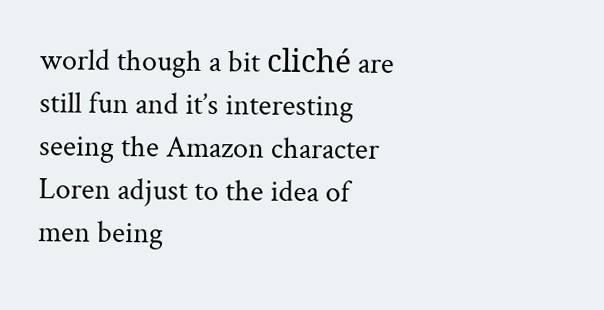world though a bit cliché are still fun and it’s interesting seeing the Amazon character Loren adjust to the idea of men being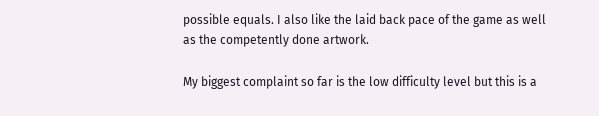possible equals. I also like the laid back pace of the game as well as the competently done artwork.

My biggest complaint so far is the low difficulty level but this is a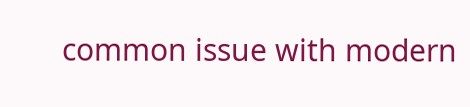common issue with modern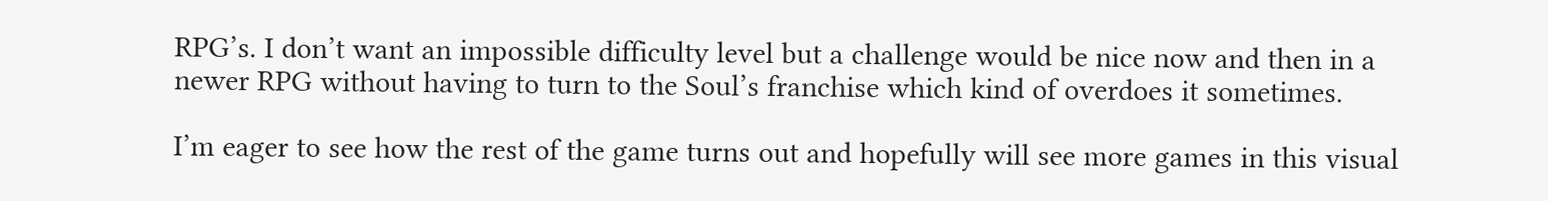RPG’s. I don’t want an impossible difficulty level but a challenge would be nice now and then in a newer RPG without having to turn to the Soul’s franchise which kind of overdoes it sometimes.

I’m eager to see how the rest of the game turns out and hopefully will see more games in this visual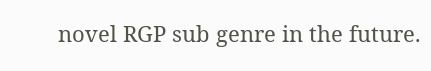novel RGP sub genre in the future.